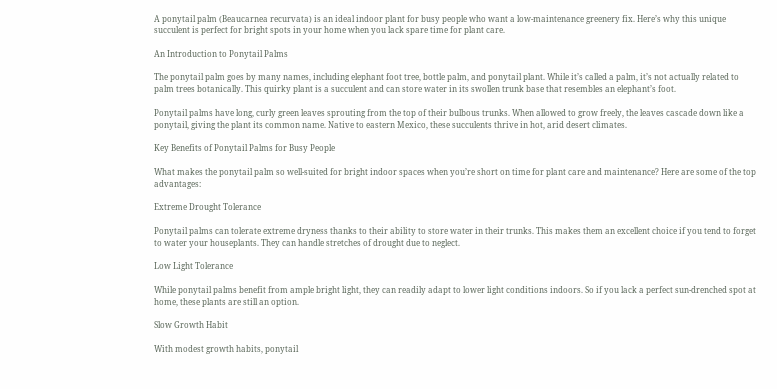A ponytail palm (Beaucarnea recurvata) is an ideal indoor plant for busy people who want a low-maintenance greenery fix. Here’s why this unique succulent is perfect for bright spots in your home when you lack spare time for plant care.

An Introduction to Ponytail Palms

The ponytail palm goes by many names, including elephant foot tree, bottle palm, and ponytail plant. While it’s called a palm, it’s not actually related to palm trees botanically. This quirky plant is a succulent and can store water in its swollen trunk base that resembles an elephant’s foot.

Ponytail palms have long, curly green leaves sprouting from the top of their bulbous trunks. When allowed to grow freely, the leaves cascade down like a ponytail, giving the plant its common name. Native to eastern Mexico, these succulents thrive in hot, arid desert climates.

Key Benefits of Ponytail Palms for Busy People

What makes the ponytail palm so well-suited for bright indoor spaces when you’re short on time for plant care and maintenance? Here are some of the top advantages:

Extreme Drought Tolerance

Ponytail palms can tolerate extreme dryness thanks to their ability to store water in their trunks. This makes them an excellent choice if you tend to forget to water your houseplants. They can handle stretches of drought due to neglect.

Low Light Tolerance

While ponytail palms benefit from ample bright light, they can readily adapt to lower light conditions indoors. So if you lack a perfect sun-drenched spot at home, these plants are still an option.

Slow Growth Habit

With modest growth habits, ponytail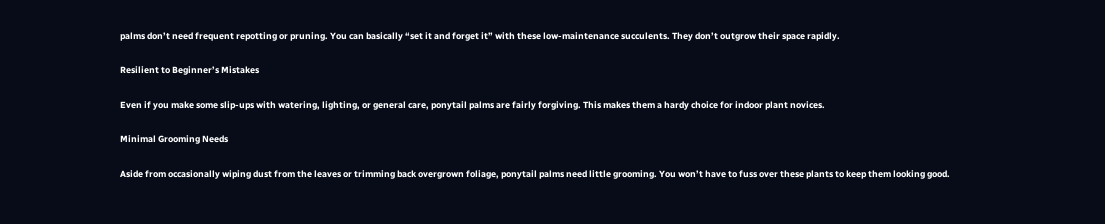palms don’t need frequent repotting or pruning. You can basically “set it and forget it” with these low-maintenance succulents. They don’t outgrow their space rapidly.

Resilient to Beginner’s Mistakes

Even if you make some slip-ups with watering, lighting, or general care, ponytail palms are fairly forgiving. This makes them a hardy choice for indoor plant novices.

Minimal Grooming Needs

Aside from occasionally wiping dust from the leaves or trimming back overgrown foliage, ponytail palms need little grooming. You won’t have to fuss over these plants to keep them looking good.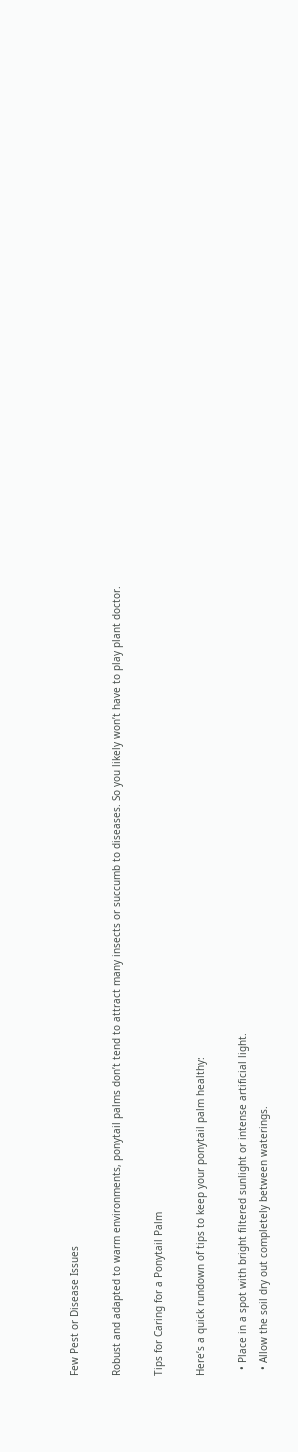Few Pest or Disease Issues

Robust and adapted to warm environments, ponytail palms don’t tend to attract many insects or succumb to diseases. So you likely won’t have to play plant doctor.

Tips for Caring for a Ponytail Palm

Here’s a quick rundown of tips to keep your ponytail palm healthy:

  • Place in a spot with bright filtered sunlight or intense artificial light.
  • Allow the soil dry out completely between waterings.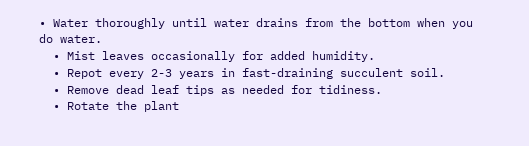• Water thoroughly until water drains from the bottom when you do water.
  • Mist leaves occasionally for added humidity.
  • Repot every 2-3 years in fast-draining succulent soil.
  • Remove dead leaf tips as needed for tidiness.
  • Rotate the plant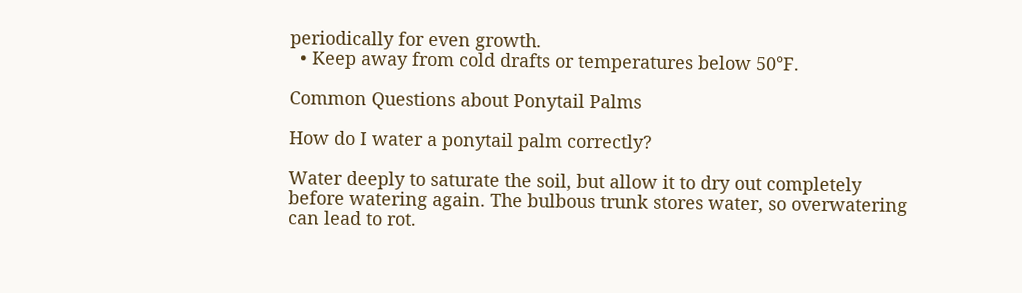periodically for even growth.
  • Keep away from cold drafts or temperatures below 50°F.

Common Questions about Ponytail Palms

How do I water a ponytail palm correctly?

Water deeply to saturate the soil, but allow it to dry out completely before watering again. The bulbous trunk stores water, so overwatering can lead to rot.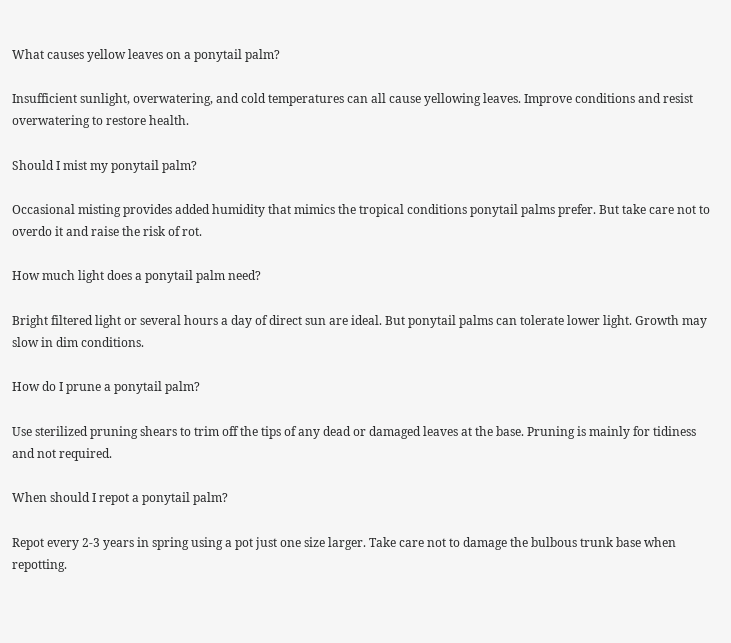What causes yellow leaves on a ponytail palm?

Insufficient sunlight, overwatering, and cold temperatures can all cause yellowing leaves. Improve conditions and resist overwatering to restore health.

Should I mist my ponytail palm?

Occasional misting provides added humidity that mimics the tropical conditions ponytail palms prefer. But take care not to overdo it and raise the risk of rot.

How much light does a ponytail palm need?

Bright filtered light or several hours a day of direct sun are ideal. But ponytail palms can tolerate lower light. Growth may slow in dim conditions.

How do I prune a ponytail palm?

Use sterilized pruning shears to trim off the tips of any dead or damaged leaves at the base. Pruning is mainly for tidiness and not required.

When should I repot a ponytail palm?

Repot every 2-3 years in spring using a pot just one size larger. Take care not to damage the bulbous trunk base when repotting.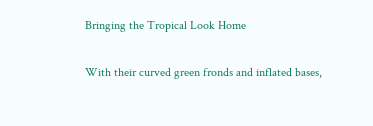Bringing the Tropical Look Home

With their curved green fronds and inflated bases,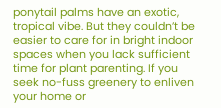ponytail palms have an exotic, tropical vibe. But they couldn’t be easier to care for in bright indoor spaces when you lack sufficient time for plant parenting. If you seek no-fuss greenery to enliven your home or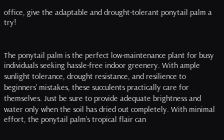office, give the adaptable and drought-tolerant ponytail palm a try!


The ponytail palm is the perfect low-maintenance plant for busy individuals seeking hassle-free indoor greenery. With ample sunlight tolerance, drought resistance, and resilience to beginners’ mistakes, these succulents practically care for themselves. Just be sure to provide adequate brightness and water only when the soil has dried out completely. With minimal effort, the ponytail palm’s tropical flair can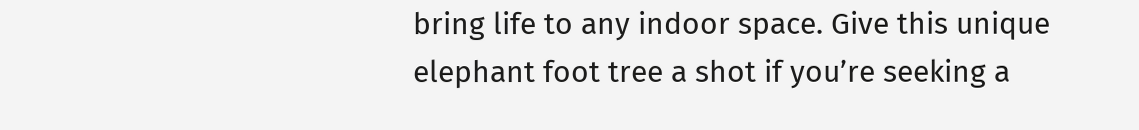bring life to any indoor space. Give this unique elephant foot tree a shot if you’re seeking a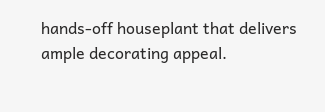hands-off houseplant that delivers ample decorating appeal.